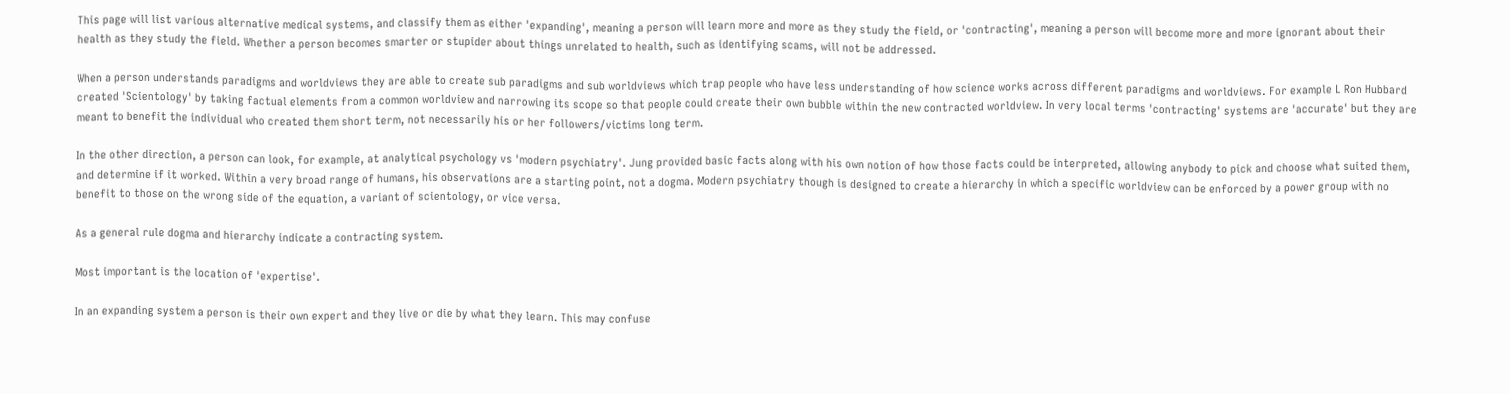This page will list various alternative medical systems, and classify them as either 'expanding', meaning a person will learn more and more as they study the field, or 'contracting', meaning a person will become more and more ignorant about their health as they study the field. Whether a person becomes smarter or stupider about things unrelated to health, such as identifying scams, will not be addressed.

When a person understands paradigms and worldviews they are able to create sub paradigms and sub worldviews which trap people who have less understanding of how science works across different paradigms and worldviews. For example L Ron Hubbard created 'Scientology' by taking factual elements from a common worldview and narrowing its scope so that people could create their own bubble within the new contracted worldview. In very local terms 'contracting' systems are 'accurate' but they are meant to benefit the individual who created them short term, not necessarily his or her followers/victims long term.

In the other direction, a person can look, for example, at analytical psychology vs 'modern psychiatry'. Jung provided basic facts along with his own notion of how those facts could be interpreted, allowing anybody to pick and choose what suited them, and determine if it worked. Within a very broad range of humans, his observations are a starting point, not a dogma. Modern psychiatry though is designed to create a hierarchy in which a specific worldview can be enforced by a power group with no benefit to those on the wrong side of the equation, a variant of scientology, or vice versa.

As a general rule dogma and hierarchy indicate a contracting system.

Most important is the location of 'expertise'.

In an expanding system a person is their own expert and they live or die by what they learn. This may confuse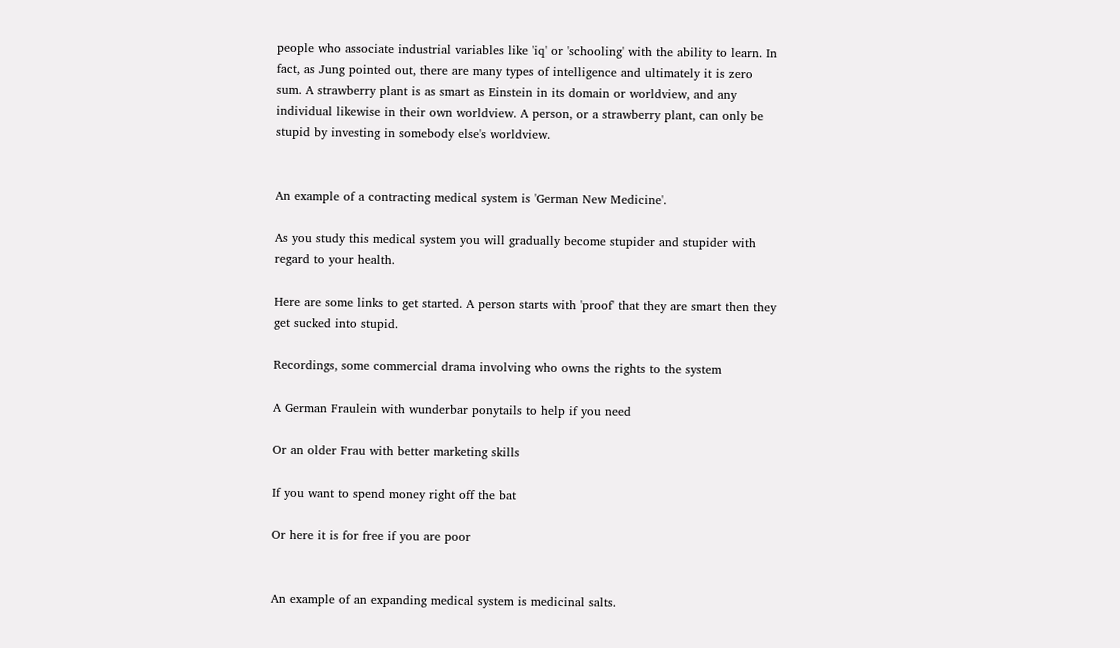people who associate industrial variables like 'iq' or 'schooling' with the ability to learn. In fact, as Jung pointed out, there are many types of intelligence and ultimately it is zero sum. A strawberry plant is as smart as Einstein in its domain or worldview, and any individual likewise in their own worldview. A person, or a strawberry plant, can only be stupid by investing in somebody else's worldview.


An example of a contracting medical system is 'German New Medicine'.

As you study this medical system you will gradually become stupider and stupider with regard to your health.

Here are some links to get started. A person starts with 'proof' that they are smart then they get sucked into stupid.

Recordings, some commercial drama involving who owns the rights to the system

A German Fraulein with wunderbar ponytails to help if you need

Or an older Frau with better marketing skills

If you want to spend money right off the bat

Or here it is for free if you are poor


An example of an expanding medical system is medicinal salts.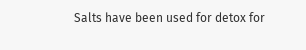Salts have been used for detox for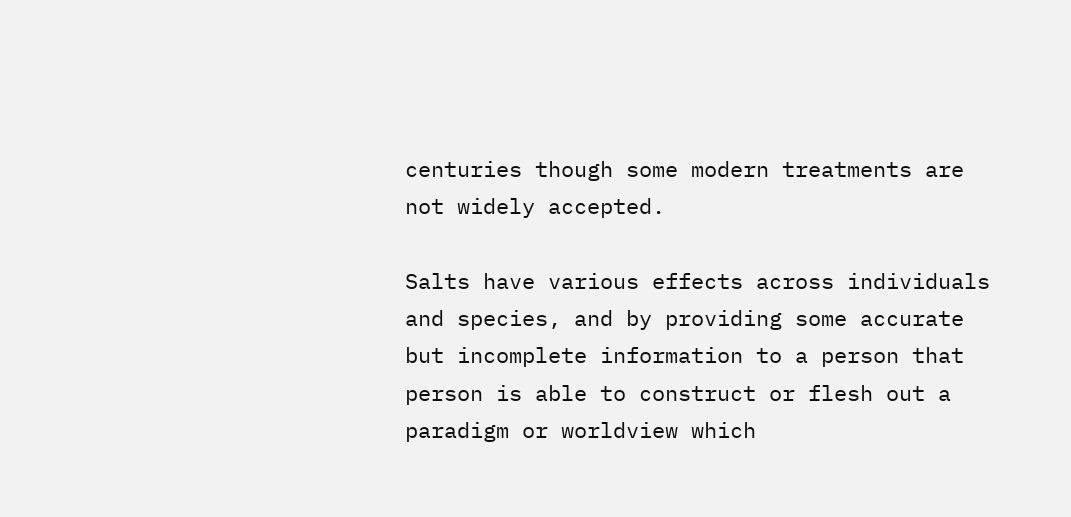centuries though some modern treatments are not widely accepted.

Salts have various effects across individuals and species, and by providing some accurate but incomplete information to a person that person is able to construct or flesh out a paradigm or worldview which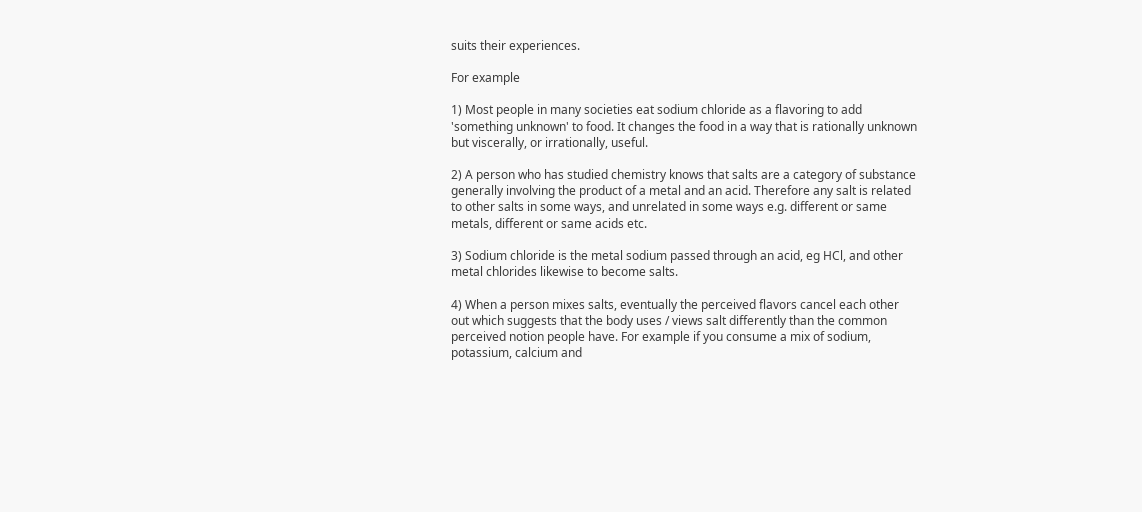suits their experiences.

For example

1) Most people in many societies eat sodium chloride as a flavoring to add 'something unknown' to food. It changes the food in a way that is rationally unknown but viscerally, or irrationally, useful.

2) A person who has studied chemistry knows that salts are a category of substance generally involving the product of a metal and an acid. Therefore any salt is related to other salts in some ways, and unrelated in some ways e.g. different or same metals, different or same acids etc.

3) Sodium chloride is the metal sodium passed through an acid, eg HCl, and other metal chlorides likewise to become salts.

4) When a person mixes salts, eventually the perceived flavors cancel each other out which suggests that the body uses / views salt differently than the common perceived notion people have. For example if you consume a mix of sodium, potassium, calcium and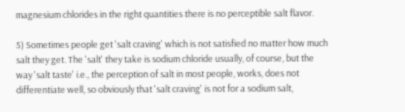magnesium chlorides in the right quantities there is no perceptible salt flavor.

5) Sometimes people get 'salt craving' which is not satisfied no matter how much salt they get. The 'salt' they take is sodium chloride usually, of course, but the way 'salt taste' i.e., the perception of salt in most people, works, does not differentiate well, so obviously that 'salt craving' is not for a sodium salt,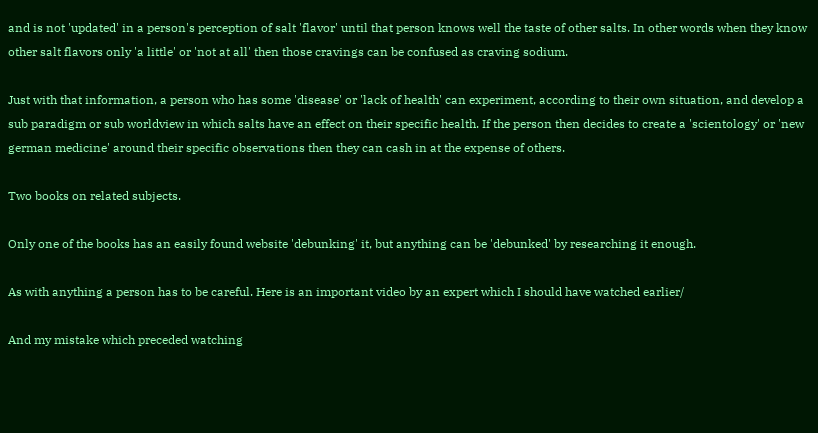and is not 'updated' in a person's perception of salt 'flavor' until that person knows well the taste of other salts. In other words when they know other salt flavors only 'a little' or 'not at all' then those cravings can be confused as craving sodium.

Just with that information, a person who has some 'disease' or 'lack of health' can experiment, according to their own situation, and develop a sub paradigm or sub worldview in which salts have an effect on their specific health. If the person then decides to create a 'scientology' or 'new german medicine' around their specific observations then they can cash in at the expense of others.

Two books on related subjects.

Only one of the books has an easily found website 'debunking' it, but anything can be 'debunked' by researching it enough.

As with anything a person has to be careful. Here is an important video by an expert which I should have watched earlier/

And my mistake which preceded watching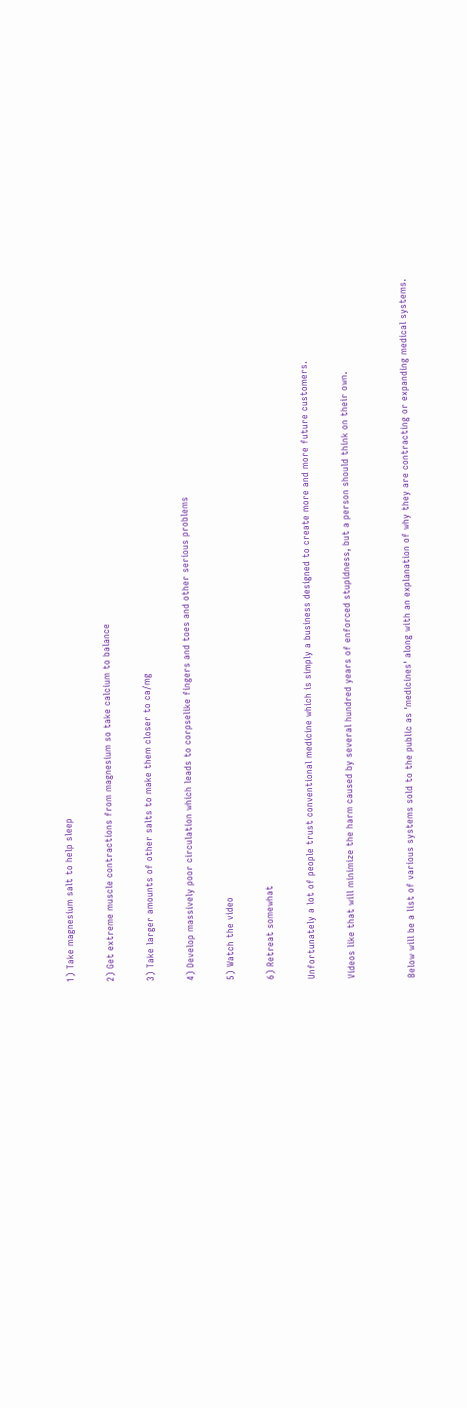1) Take magnesium salt to help sleep

2) Get extreme muscle contractions from magnesium so take calcium to balance

3) Take larger amounts of other salts to make them closer to ca/mg

4) Develop massively poor circulation which leads to corpselike fingers and toes and other serious problems

5) Watch the video

6) Retreat somewhat

Unfortunately a lot of people trust conventional medicine which is simply a business designed to create more and more future customers.

Videos like that will minimize the harm caused by several hundred years of enforced stupidness, but a person should think on their own.


Below will be a list of various systems sold to the public as 'medicines' along with an explanation of why they are contracting or expanding medical systems.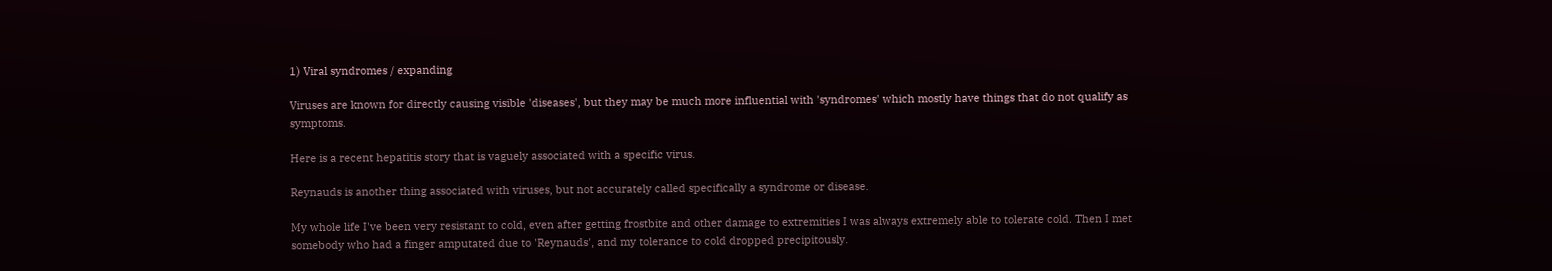1) Viral syndromes / expanding

Viruses are known for directly causing visible 'diseases', but they may be much more influential with 'syndromes' which mostly have things that do not qualify as symptoms.

Here is a recent hepatitis story that is vaguely associated with a specific virus.

Reynauds is another thing associated with viruses, but not accurately called specifically a syndrome or disease.

My whole life I've been very resistant to cold, even after getting frostbite and other damage to extremities I was always extremely able to tolerate cold. Then I met somebody who had a finger amputated due to 'Reynauds', and my tolerance to cold dropped precipitously.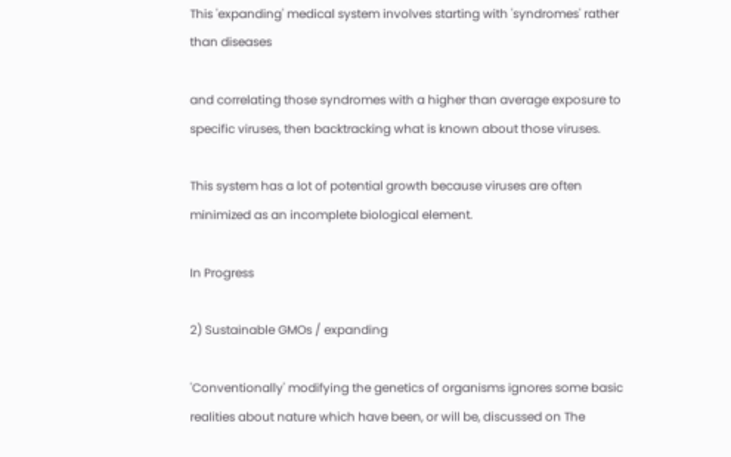This 'expanding' medical system involves starting with 'syndromes' rather than diseases

and correlating those syndromes with a higher than average exposure to specific viruses, then backtracking what is known about those viruses.

This system has a lot of potential growth because viruses are often minimized as an incomplete biological element.

In Progress

2) Sustainable GMOs / expanding

'Conventionally' modifying the genetics of organisms ignores some basic realities about nature which have been, or will be, discussed on The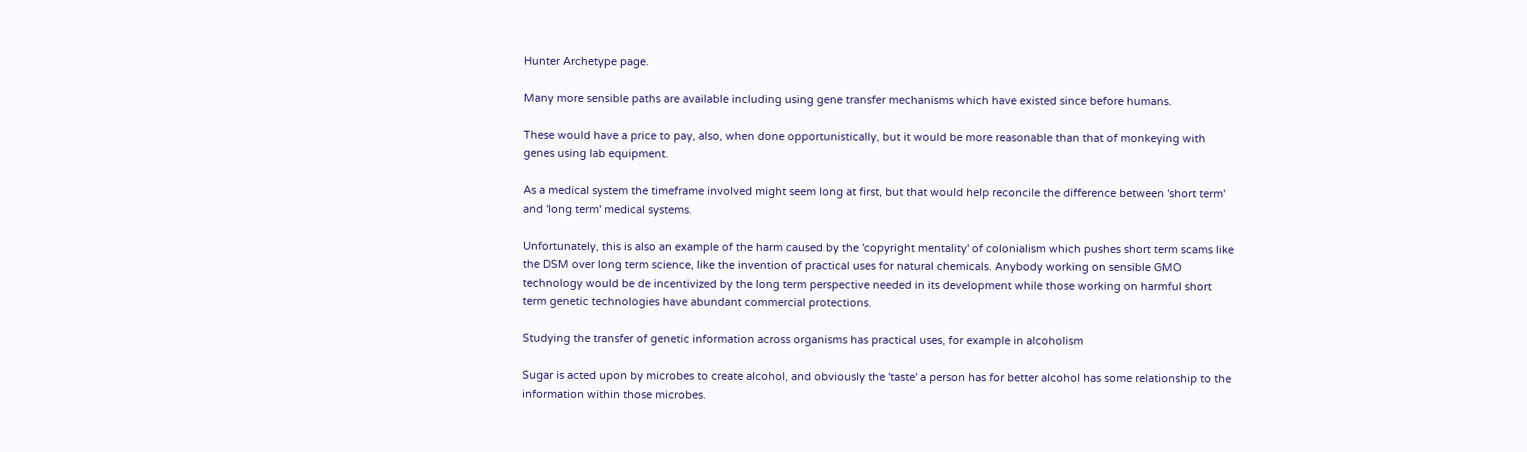Hunter Archetype page.

Many more sensible paths are available including using gene transfer mechanisms which have existed since before humans.

These would have a price to pay, also, when done opportunistically, but it would be more reasonable than that of monkeying with genes using lab equipment.

As a medical system the timeframe involved might seem long at first, but that would help reconcile the difference between 'short term' and 'long term' medical systems.

Unfortunately, this is also an example of the harm caused by the 'copyright mentality' of colonialism which pushes short term scams like the DSM over long term science, like the invention of practical uses for natural chemicals. Anybody working on sensible GMO technology would be de incentivized by the long term perspective needed in its development while those working on harmful short term genetic technologies have abundant commercial protections.

Studying the transfer of genetic information across organisms has practical uses, for example in alcoholism

Sugar is acted upon by microbes to create alcohol, and obviously the 'taste' a person has for better alcohol has some relationship to the information within those microbes.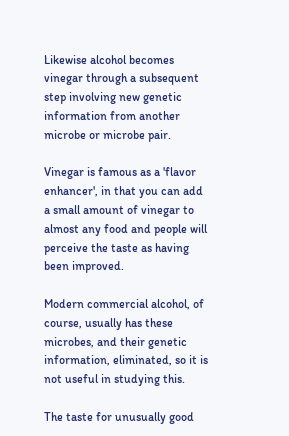Likewise alcohol becomes vinegar through a subsequent step involving new genetic information from another microbe or microbe pair.

Vinegar is famous as a 'flavor enhancer', in that you can add a small amount of vinegar to almost any food and people will perceive the taste as having been improved.

Modern commercial alcohol, of course, usually has these microbes, and their genetic information, eliminated, so it is not useful in studying this.

The taste for unusually good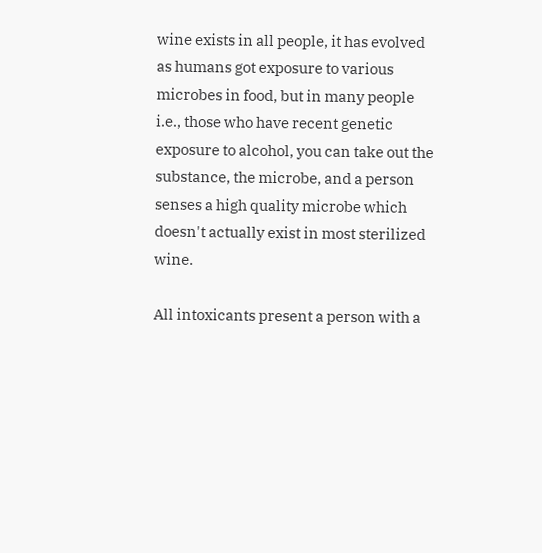wine exists in all people, it has evolved as humans got exposure to various microbes in food, but in many people i.e., those who have recent genetic exposure to alcohol, you can take out the substance, the microbe, and a person senses a high quality microbe which doesn't actually exist in most sterilized wine.

All intoxicants present a person with a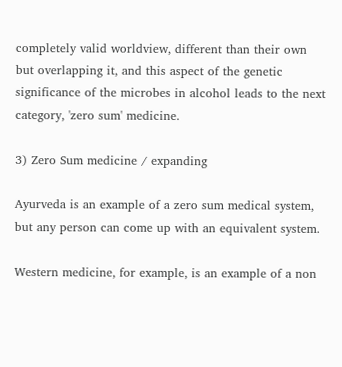completely valid worldview, different than their own but overlapping it, and this aspect of the genetic significance of the microbes in alcohol leads to the next category, 'zero sum' medicine.

3) Zero Sum medicine / expanding

Ayurveda is an example of a zero sum medical system, but any person can come up with an equivalent system.

Western medicine, for example, is an example of a non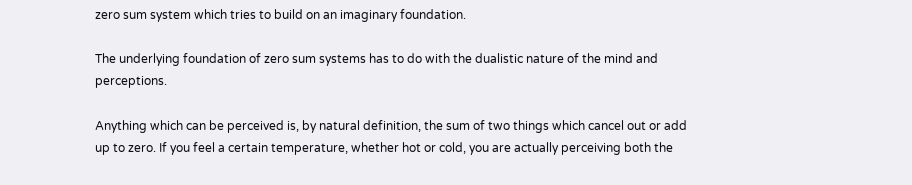zero sum system which tries to build on an imaginary foundation.

The underlying foundation of zero sum systems has to do with the dualistic nature of the mind and perceptions.

Anything which can be perceived is, by natural definition, the sum of two things which cancel out or add up to zero. If you feel a certain temperature, whether hot or cold, you are actually perceiving both the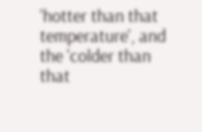'hotter than that temperature', and the 'colder than that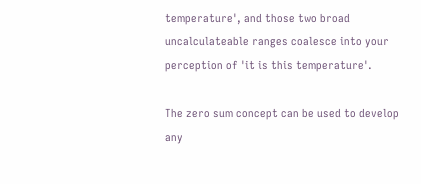temperature', and those two broad uncalculateable ranges coalesce into your perception of 'it is this temperature'.

The zero sum concept can be used to develop any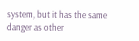system, but it has the same danger as other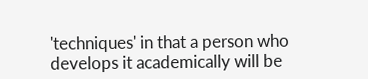'techniques' in that a person who develops it academically will be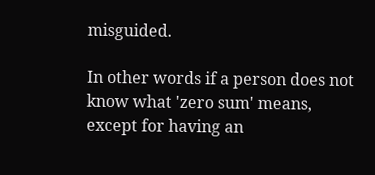misguided.

In other words if a person does not know what 'zero sum' means, except for having an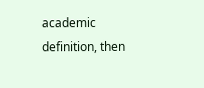academic definition, then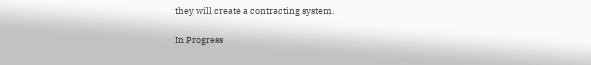they will create a contracting system.

In Progress